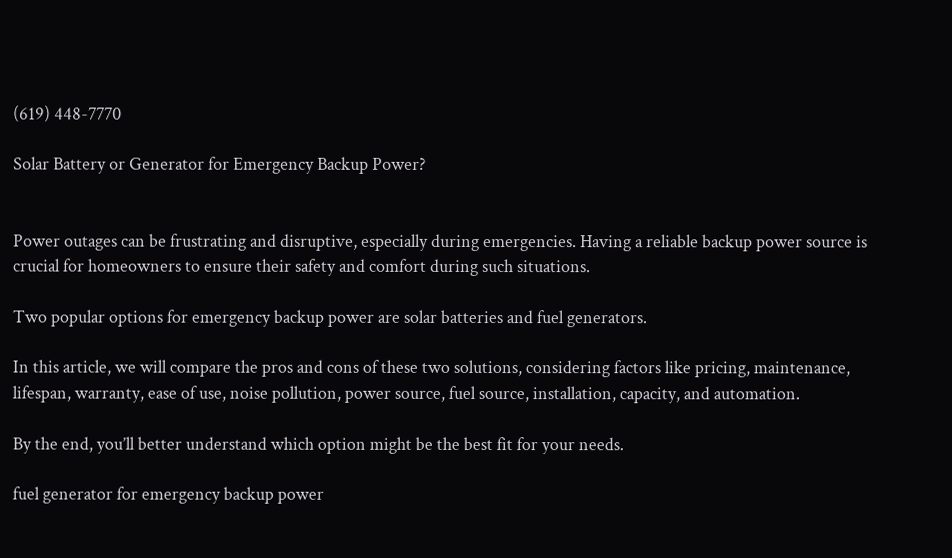(619) 448-7770

Solar Battery or Generator for Emergency Backup Power?


Power outages can be frustrating and disruptive, especially during emergencies. Having a reliable backup power source is crucial for homeowners to ensure their safety and comfort during such situations.

Two popular options for emergency backup power are solar batteries and fuel generators.

In this article, we will compare the pros and cons of these two solutions, considering factors like pricing, maintenance, lifespan, warranty, ease of use, noise pollution, power source, fuel source, installation, capacity, and automation.

By the end, you’ll better understand which option might be the best fit for your needs.

fuel generator for emergency backup power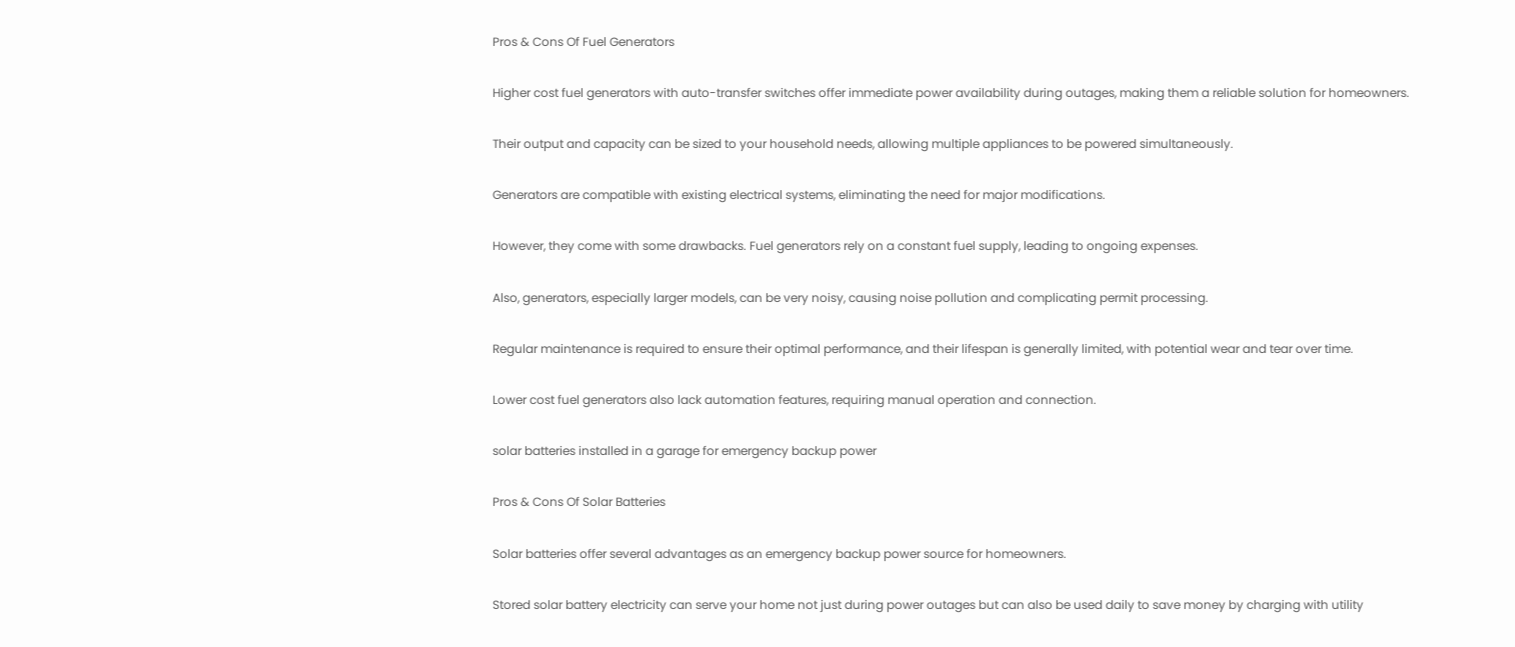Pros & Cons Of Fuel Generators

Higher cost fuel generators with auto-transfer switches offer immediate power availability during outages, making them a reliable solution for homeowners.

Their output and capacity can be sized to your household needs, allowing multiple appliances to be powered simultaneously.

Generators are compatible with existing electrical systems, eliminating the need for major modifications.

However, they come with some drawbacks. Fuel generators rely on a constant fuel supply, leading to ongoing expenses.

Also, generators, especially larger models, can be very noisy, causing noise pollution and complicating permit processing.

Regular maintenance is required to ensure their optimal performance, and their lifespan is generally limited, with potential wear and tear over time.

Lower cost fuel generators also lack automation features, requiring manual operation and connection.

solar batteries installed in a garage for emergency backup power

Pros & Cons Of Solar Batteries

Solar batteries offer several advantages as an emergency backup power source for homeowners.

Stored solar battery electricity can serve your home not just during power outages but can also be used daily to save money by charging with utility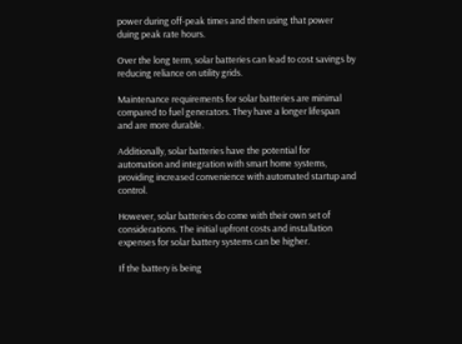power during off-peak times and then using that power duing peak rate hours.

Over the long term, solar batteries can lead to cost savings by reducing reliance on utility grids.

Maintenance requirements for solar batteries are minimal compared to fuel generators. They have a longer lifespan and are more durable.

Additionally, solar batteries have the potential for automation and integration with smart home systems, providing increased convenience with automated startup and control.

However, solar batteries do come with their own set of considerations. The initial upfront costs and installation expenses for solar battery systems can be higher.

If the battery is being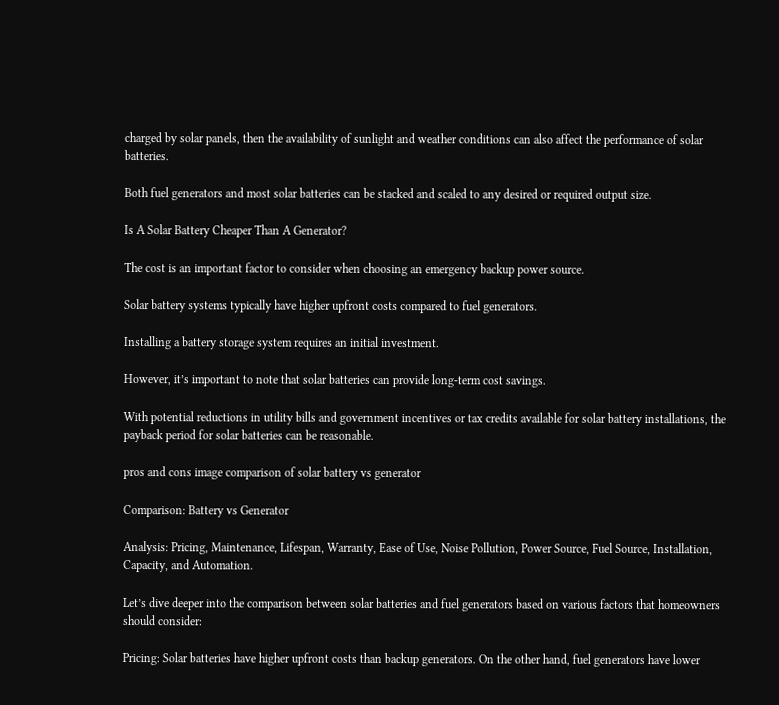charged by solar panels, then the availability of sunlight and weather conditions can also affect the performance of solar batteries.

Both fuel generators and most solar batteries can be stacked and scaled to any desired or required output size.

Is A Solar Battery Cheaper Than A Generator?

The cost is an important factor to consider when choosing an emergency backup power source.

Solar battery systems typically have higher upfront costs compared to fuel generators.

Installing a battery storage system requires an initial investment.

However, it’s important to note that solar batteries can provide long-term cost savings.

With potential reductions in utility bills and government incentives or tax credits available for solar battery installations, the payback period for solar batteries can be reasonable.

pros and cons image comparison of solar battery vs generator

Comparison: Battery vs Generator

Analysis: Pricing, Maintenance, Lifespan, Warranty, Ease of Use, Noise Pollution, Power Source, Fuel Source, Installation, Capacity, and Automation.

Let’s dive deeper into the comparison between solar batteries and fuel generators based on various factors that homeowners should consider:

Pricing: Solar batteries have higher upfront costs than backup generators. On the other hand, fuel generators have lower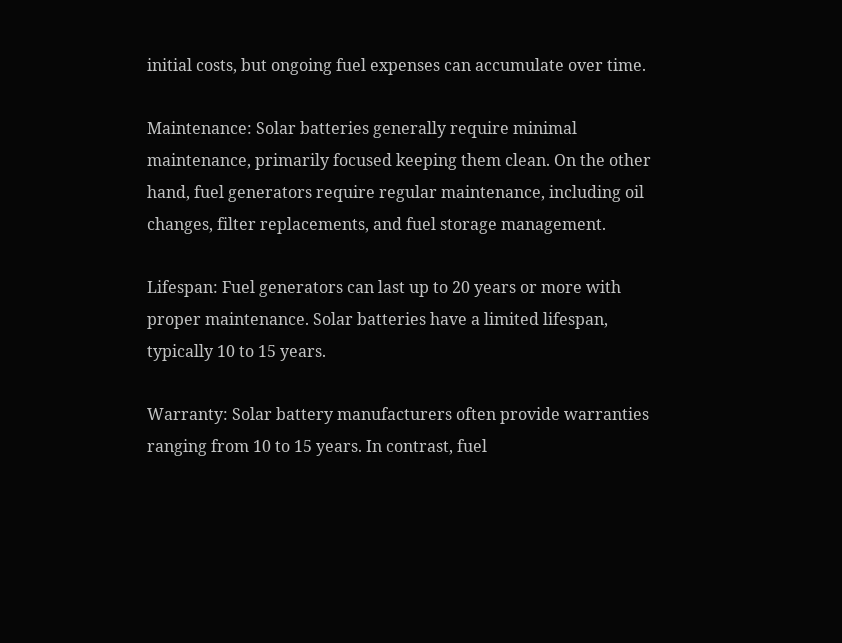initial costs, but ongoing fuel expenses can accumulate over time.

Maintenance: Solar batteries generally require minimal maintenance, primarily focused keeping them clean. On the other hand, fuel generators require regular maintenance, including oil changes, filter replacements, and fuel storage management.

Lifespan: Fuel generators can last up to 20 years or more with proper maintenance. Solar batteries have a limited lifespan, typically 10 to 15 years.

Warranty: Solar battery manufacturers often provide warranties ranging from 10 to 15 years. In contrast, fuel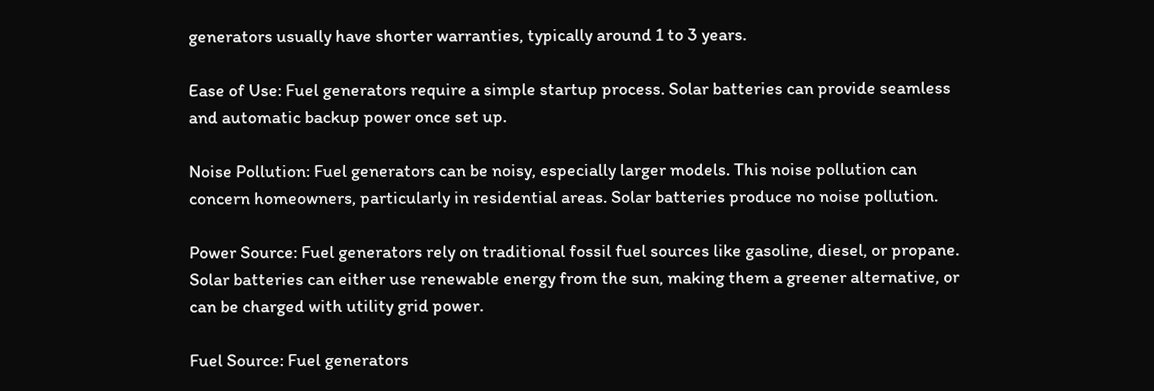generators usually have shorter warranties, typically around 1 to 3 years.

Ease of Use: Fuel generators require a simple startup process. Solar batteries can provide seamless and automatic backup power once set up.

Noise Pollution: Fuel generators can be noisy, especially larger models. This noise pollution can concern homeowners, particularly in residential areas. Solar batteries produce no noise pollution.

Power Source: Fuel generators rely on traditional fossil fuel sources like gasoline, diesel, or propane. Solar batteries can either use renewable energy from the sun, making them a greener alternative, or can be charged with utility grid power.

Fuel Source: Fuel generators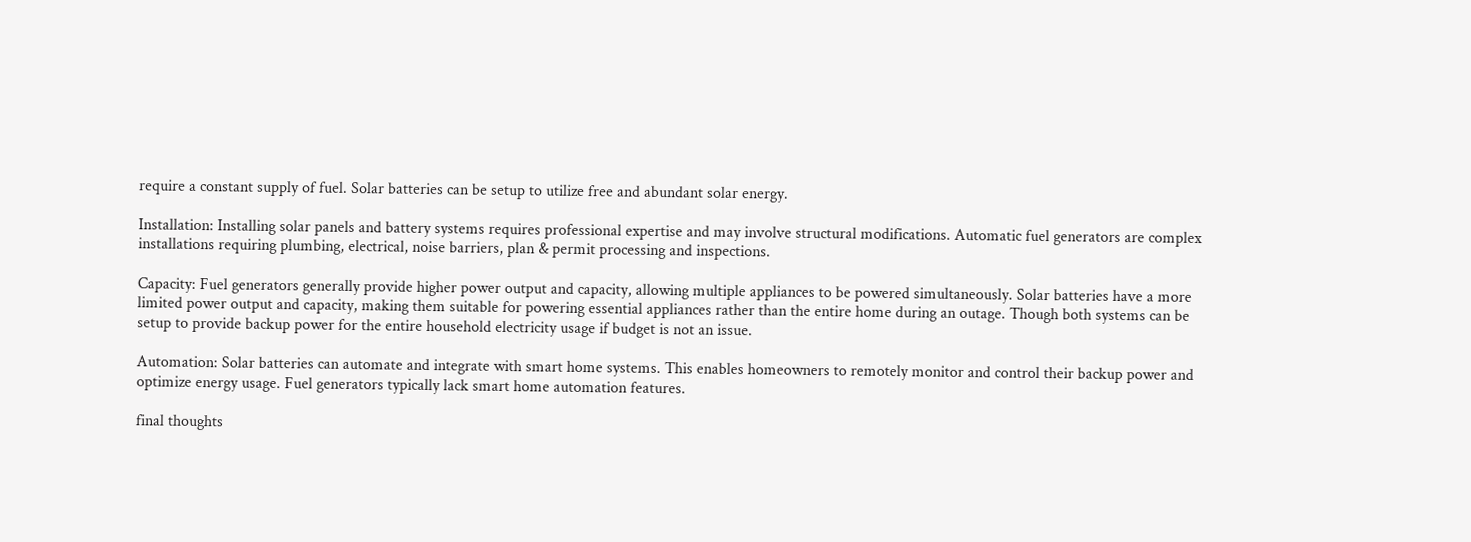require a constant supply of fuel. Solar batteries can be setup to utilize free and abundant solar energy.

Installation: Installing solar panels and battery systems requires professional expertise and may involve structural modifications. Automatic fuel generators are complex installations requiring plumbing, electrical, noise barriers, plan & permit processing and inspections.

Capacity: Fuel generators generally provide higher power output and capacity, allowing multiple appliances to be powered simultaneously. Solar batteries have a more limited power output and capacity, making them suitable for powering essential appliances rather than the entire home during an outage. Though both systems can be setup to provide backup power for the entire household electricity usage if budget is not an issue.

Automation: Solar batteries can automate and integrate with smart home systems. This enables homeowners to remotely monitor and control their backup power and optimize energy usage. Fuel generators typically lack smart home automation features.

final thoughts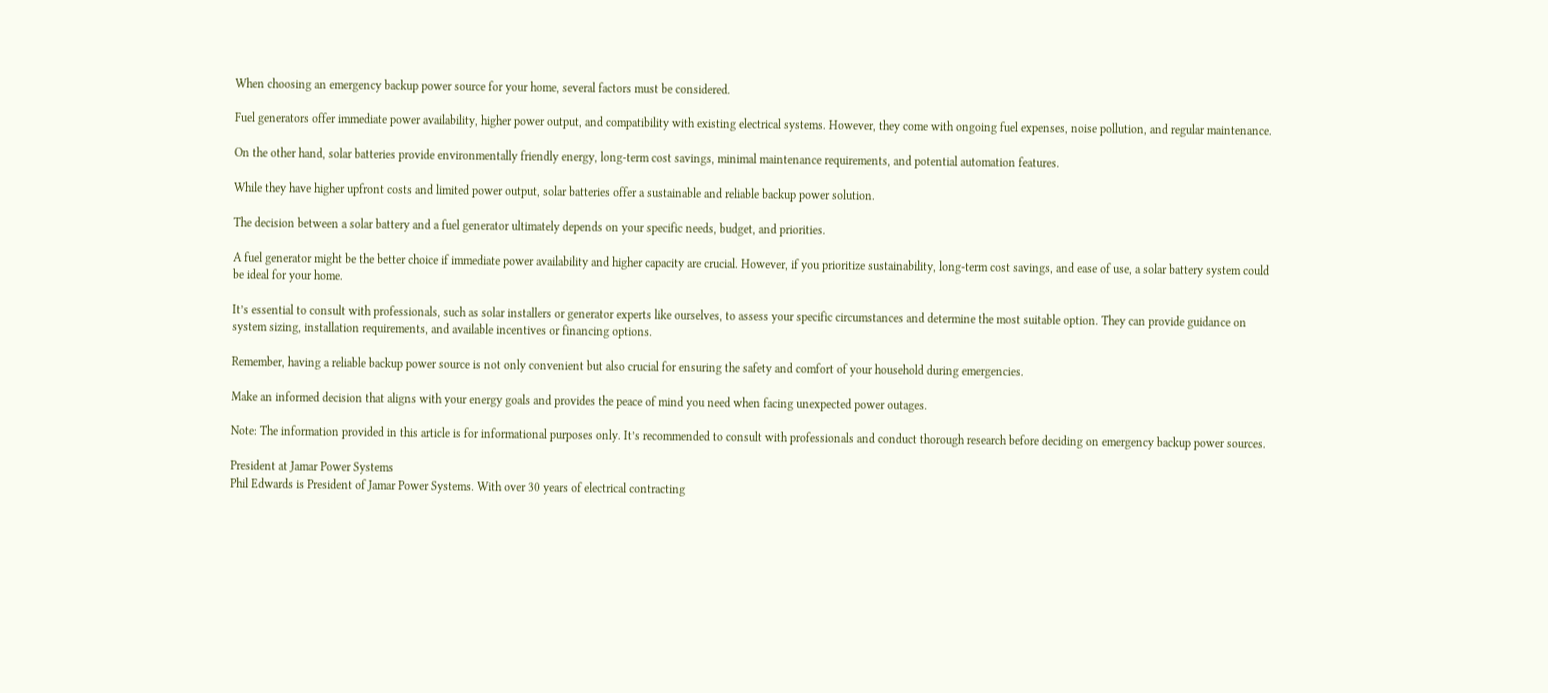When choosing an emergency backup power source for your home, several factors must be considered.

Fuel generators offer immediate power availability, higher power output, and compatibility with existing electrical systems. However, they come with ongoing fuel expenses, noise pollution, and regular maintenance.

On the other hand, solar batteries provide environmentally friendly energy, long-term cost savings, minimal maintenance requirements, and potential automation features.

While they have higher upfront costs and limited power output, solar batteries offer a sustainable and reliable backup power solution.

The decision between a solar battery and a fuel generator ultimately depends on your specific needs, budget, and priorities.

A fuel generator might be the better choice if immediate power availability and higher capacity are crucial. However, if you prioritize sustainability, long-term cost savings, and ease of use, a solar battery system could be ideal for your home.

It’s essential to consult with professionals, such as solar installers or generator experts like ourselves, to assess your specific circumstances and determine the most suitable option. They can provide guidance on system sizing, installation requirements, and available incentives or financing options.

Remember, having a reliable backup power source is not only convenient but also crucial for ensuring the safety and comfort of your household during emergencies.

Make an informed decision that aligns with your energy goals and provides the peace of mind you need when facing unexpected power outages.

Note: The information provided in this article is for informational purposes only. It’s recommended to consult with professionals and conduct thorough research before deciding on emergency backup power sources.

President at Jamar Power Systems
Phil Edwards is President of Jamar Power Systems. With over 30 years of electrical contracting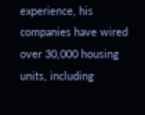experience, his companies have wired over 30,000 housing units, including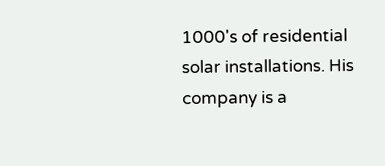1000's of residential solar installations. His company is a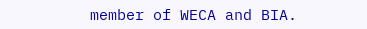member of WECA and BIA.